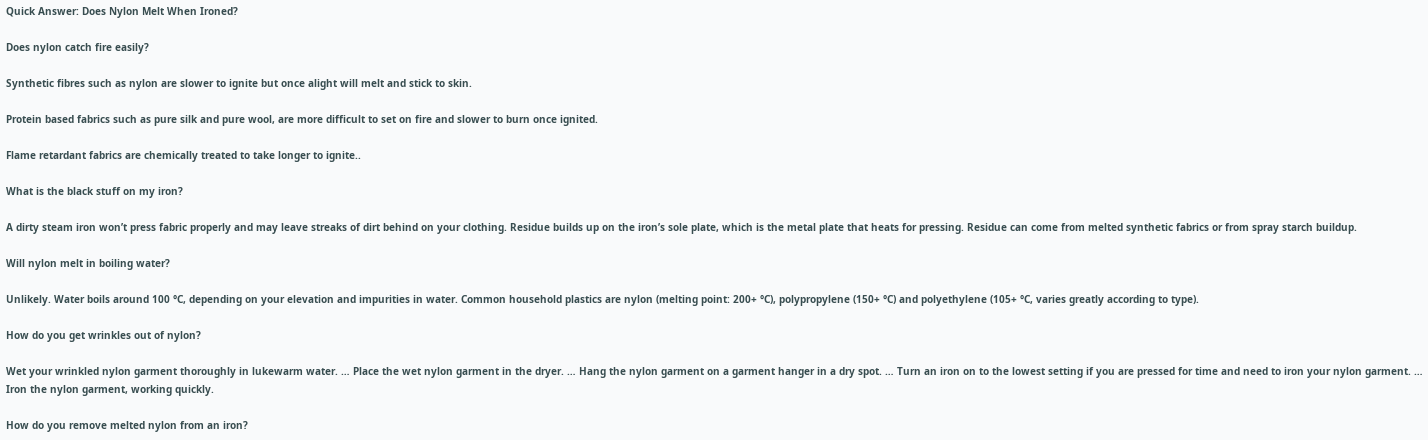Quick Answer: Does Nylon Melt When Ironed?

Does nylon catch fire easily?

Synthetic fibres such as nylon are slower to ignite but once alight will melt and stick to skin.

Protein based fabrics such as pure silk and pure wool, are more difficult to set on fire and slower to burn once ignited.

Flame retardant fabrics are chemically treated to take longer to ignite..

What is the black stuff on my iron?

A dirty steam iron won’t press fabric properly and may leave streaks of dirt behind on your clothing. Residue builds up on the iron’s sole plate, which is the metal plate that heats for pressing. Residue can come from melted synthetic fabrics or from spray starch buildup.

Will nylon melt in boiling water?

Unlikely. Water boils around 100 °C, depending on your elevation and impurities in water. Common household plastics are nylon (melting point: 200+ °C), polypropylene (150+ °C) and polyethylene (105+ °C, varies greatly according to type).

How do you get wrinkles out of nylon?

Wet your wrinkled nylon garment thoroughly in lukewarm water. … Place the wet nylon garment in the dryer. … Hang the nylon garment on a garment hanger in a dry spot. … Turn an iron on to the lowest setting if you are pressed for time and need to iron your nylon garment. … Iron the nylon garment, working quickly.

How do you remove melted nylon from an iron?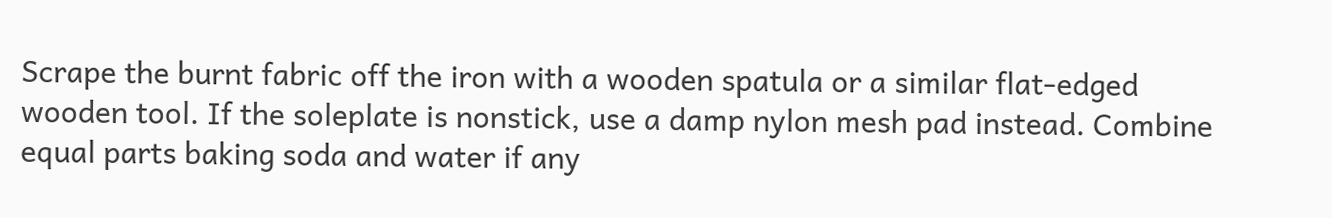Scrape the burnt fabric off the iron with a wooden spatula or a similar flat-edged wooden tool. If the soleplate is nonstick, use a damp nylon mesh pad instead. Combine equal parts baking soda and water if any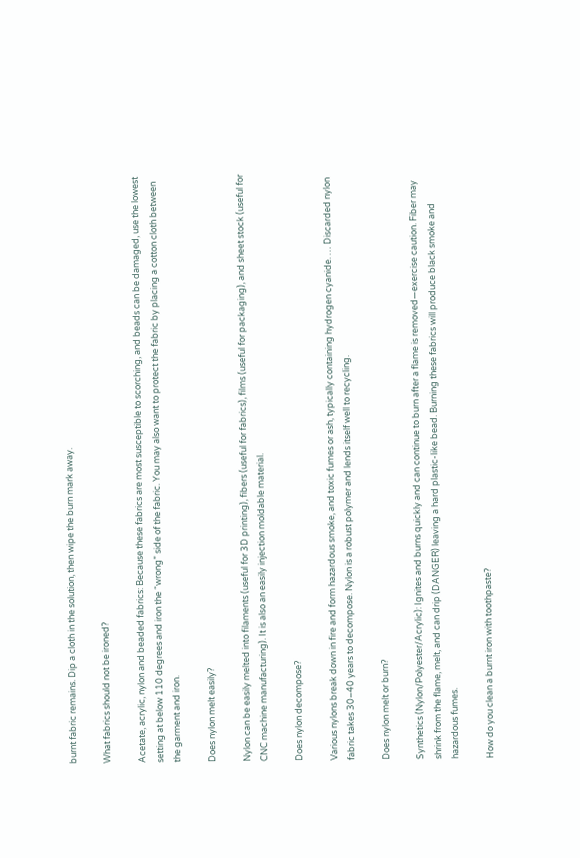burnt fabric remains. Dip a cloth in the solution, then wipe the burn mark away.

What fabrics should not be ironed?

Acetate, acrylic, nylon and beaded fabrics: Because these fabrics are most susceptible to scorching, and beads can be damaged, use the lowest setting at below 110 degrees and iron the “wrong” side of the fabric. You may also want to protect the fabric by placing a cotton cloth between the garment and iron.

Does nylon melt easily?

Nylon can be easily melted into filaments (useful for 3D printing), fibers (useful for fabrics), films (useful for packaging), and sheet stock (useful for CNC machine manufacturing). It is also an easily injection moldable material.

Does nylon decompose?

Various nylons break down in fire and form hazardous smoke, and toxic fumes or ash, typically containing hydrogen cyanide. … Discarded nylon fabric takes 30–40 years to decompose. Nylon is a robust polymer and lends itself well to recycling.

Does nylon melt or burn?

Synthetics (Nylon/Polyester/Acrylic): Ignites and burns quickly and can continue to burn after a flame is removed—exercise caution. Fiber may shrink from the flame, melt, and can drip (DANGER) leaving a hard plastic-like bead. Burning these fabrics will produce black smoke and hazardous fumes.

How do you clean a burnt iron with toothpaste?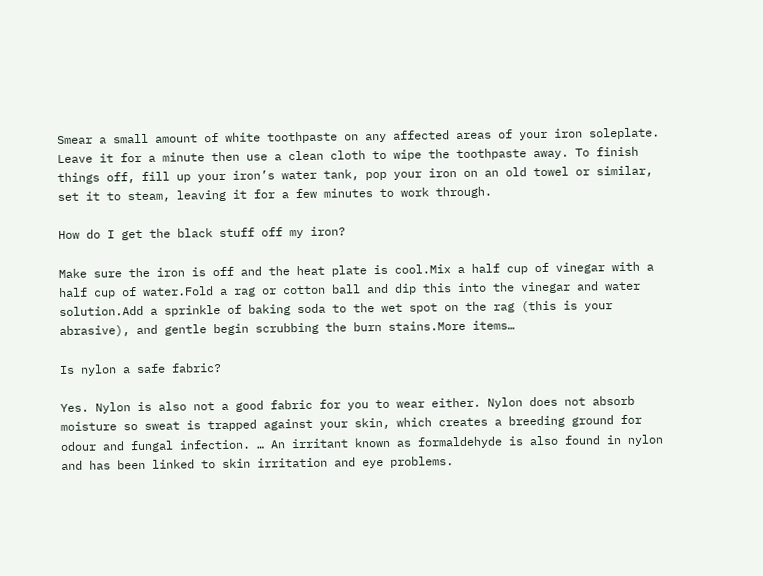Smear a small amount of white toothpaste on any affected areas of your iron soleplate. Leave it for a minute then use a clean cloth to wipe the toothpaste away. To finish things off, fill up your iron’s water tank, pop your iron on an old towel or similar, set it to steam, leaving it for a few minutes to work through.

How do I get the black stuff off my iron?

Make sure the iron is off and the heat plate is cool.Mix a half cup of vinegar with a half cup of water.Fold a rag or cotton ball and dip this into the vinegar and water solution.Add a sprinkle of baking soda to the wet spot on the rag (this is your abrasive), and gentle begin scrubbing the burn stains.More items…

Is nylon a safe fabric?

Yes. Nylon is also not a good fabric for you to wear either. Nylon does not absorb moisture so sweat is trapped against your skin, which creates a breeding ground for odour and fungal infection. … An irritant known as formaldehyde is also found in nylon and has been linked to skin irritation and eye problems.